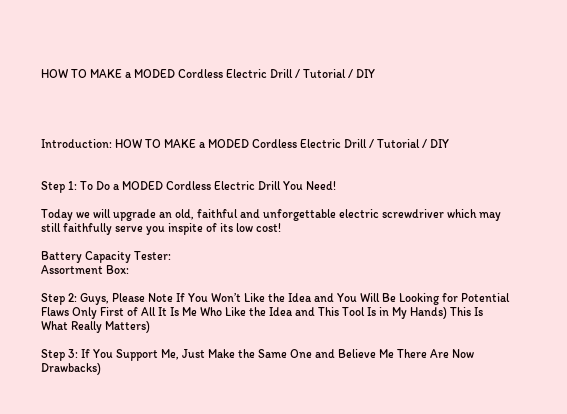HOW TO MAKE a MODED Cordless Electric Drill / Tutorial / DIY




Introduction: HOW TO MAKE a MODED Cordless Electric Drill / Tutorial / DIY


Step 1: To Do a MODED Cordless Electric Drill You Need!

Today we will upgrade an old, faithful and unforgettable electric screwdriver which may still faithfully serve you inspite of its low cost!

Battery Capacity Tester:
Assortment Box:

Step 2: Guys, Please Note If You Won’t Like the Idea and You Will Be Looking for Potential Flaws Only First of All It Is Me Who Like the Idea and This Tool Is in My Hands) This Is What Really Matters)

Step 3: If You Support Me, Just Make the Same One and Believe Me There Are Now Drawbacks)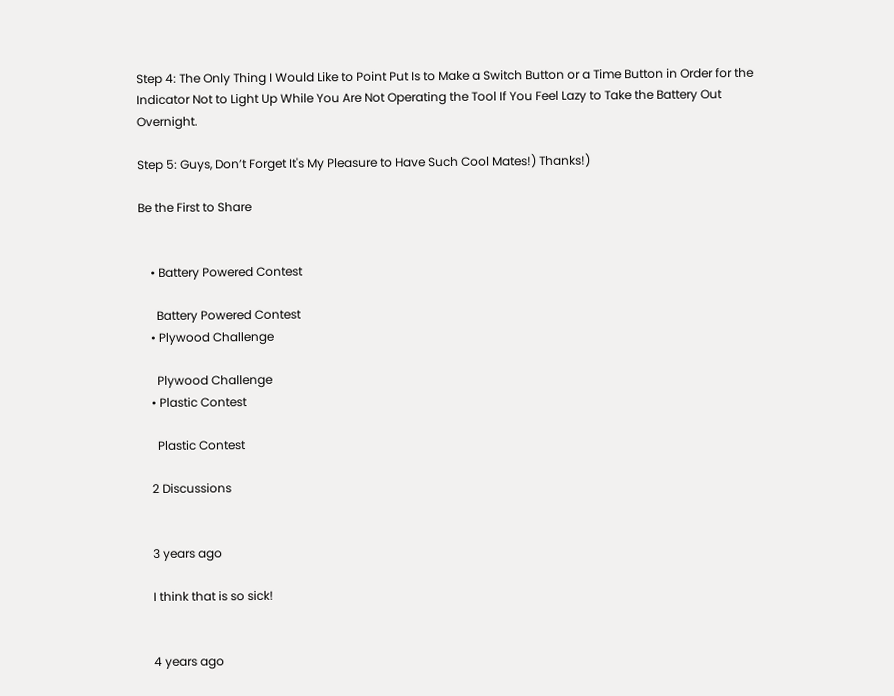Step 4: The Only Thing I Would Like to Point Put Is to Make a Switch Button or a Time Button in Order for the Indicator Not to Light Up While You Are Not Operating the Tool If You Feel Lazy to Take the Battery Out Overnight.

Step 5: Guys, Don’t Forget It's My Pleasure to Have Such Cool Mates!) Thanks!)

Be the First to Share


    • Battery Powered Contest

      Battery Powered Contest
    • Plywood Challenge

      Plywood Challenge
    • Plastic Contest

      Plastic Contest

    2 Discussions


    3 years ago

    I think that is so sick!


    4 years ago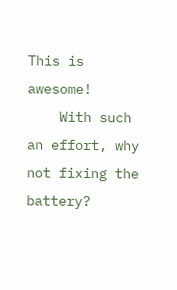This is awesome!
    With such an effort, why not fixing the battery?